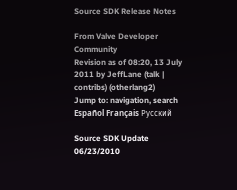Source SDK Release Notes

From Valve Developer Community
Revision as of 08:20, 13 July 2011 by JeffLane (talk | contribs) (otherlang2)
Jump to: navigation, search
Español Français Русский

Source SDK Update 06/23/2010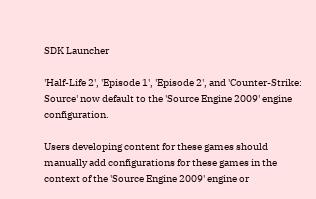SDK Launcher

'Half-Life 2', 'Episode 1', 'Episode 2', and 'Counter-Strike: Source' now default to the 'Source Engine 2009' engine configuration.

Users developing content for these games should manually add configurations for these games in the context of the 'Source Engine 2009' engine or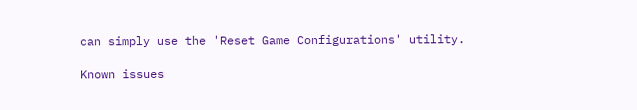can simply use the 'Reset Game Configurations' utility.

Known issues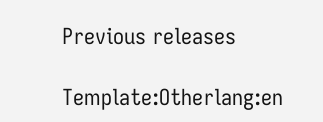Previous releases

Template:Otherlang:en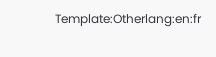Template:Otherlang:en:fr